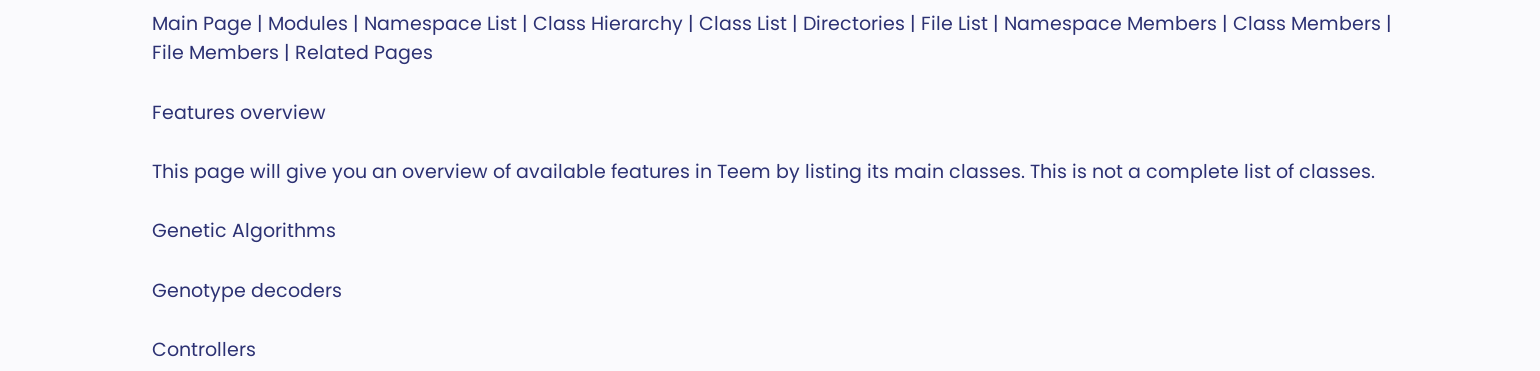Main Page | Modules | Namespace List | Class Hierarchy | Class List | Directories | File List | Namespace Members | Class Members | File Members | Related Pages

Features overview

This page will give you an overview of available features in Teem by listing its main classes. This is not a complete list of classes.

Genetic Algorithms

Genotype decoders

Controllers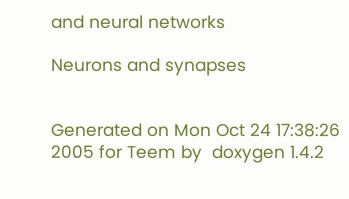and neural networks

Neurons and synapses


Generated on Mon Oct 24 17:38:26 2005 for Teem by  doxygen 1.4.2